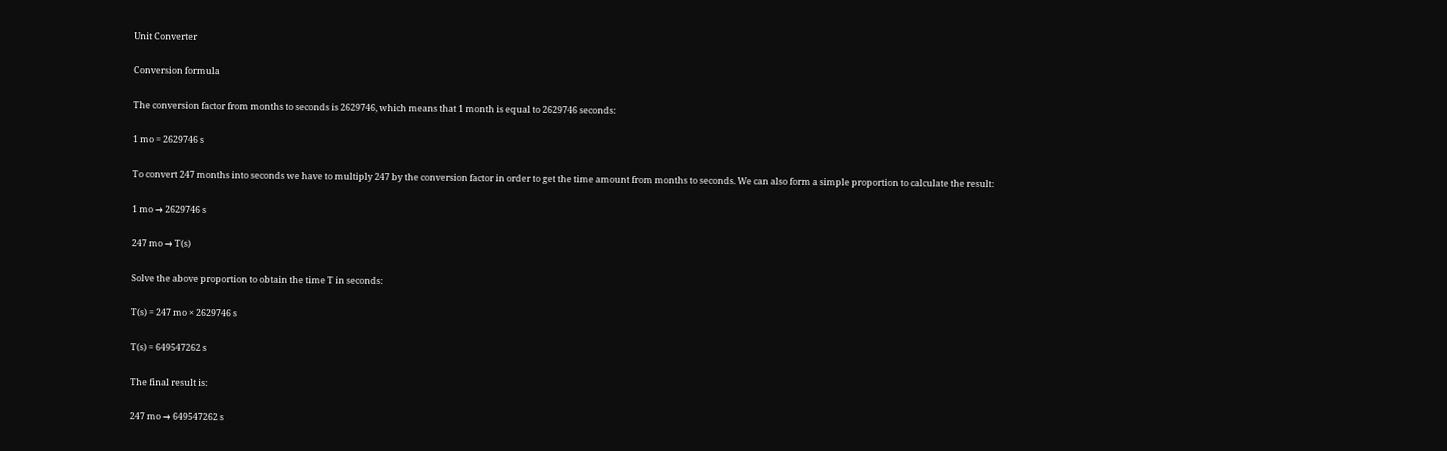Unit Converter

Conversion formula

The conversion factor from months to seconds is 2629746, which means that 1 month is equal to 2629746 seconds:

1 mo = 2629746 s

To convert 247 months into seconds we have to multiply 247 by the conversion factor in order to get the time amount from months to seconds. We can also form a simple proportion to calculate the result:

1 mo → 2629746 s

247 mo → T(s)

Solve the above proportion to obtain the time T in seconds:

T(s) = 247 mo × 2629746 s

T(s) = 649547262 s

The final result is:

247 mo → 649547262 s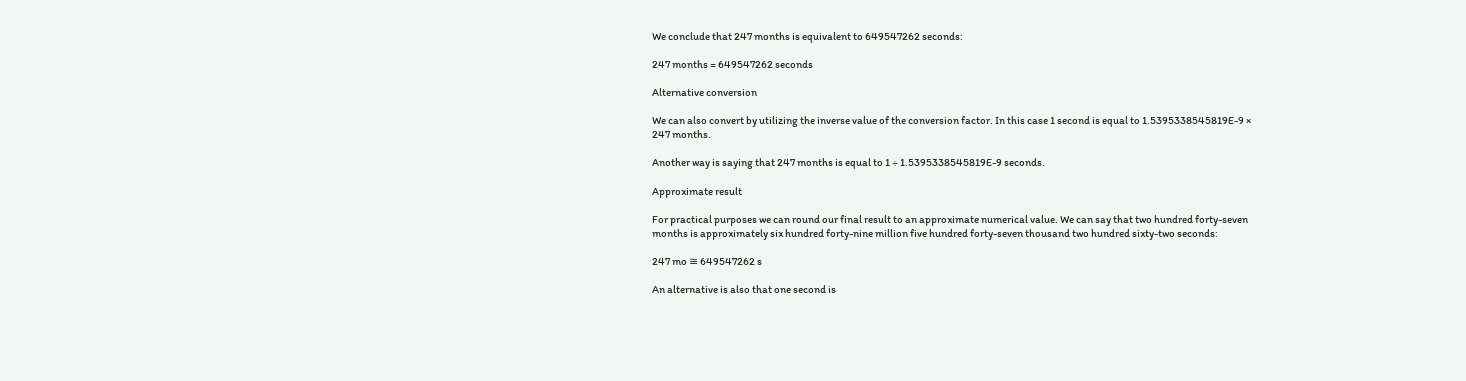We conclude that 247 months is equivalent to 649547262 seconds:

247 months = 649547262 seconds

Alternative conversion

We can also convert by utilizing the inverse value of the conversion factor. In this case 1 second is equal to 1.5395338545819E-9 × 247 months.

Another way is saying that 247 months is equal to 1 ÷ 1.5395338545819E-9 seconds.

Approximate result

For practical purposes we can round our final result to an approximate numerical value. We can say that two hundred forty-seven months is approximately six hundred forty-nine million five hundred forty-seven thousand two hundred sixty-two seconds:

247 mo ≅ 649547262 s

An alternative is also that one second is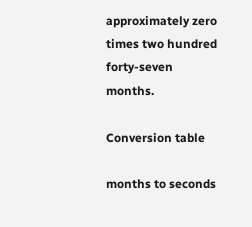approximately zero times two hundred forty-seven months.

Conversion table

months to seconds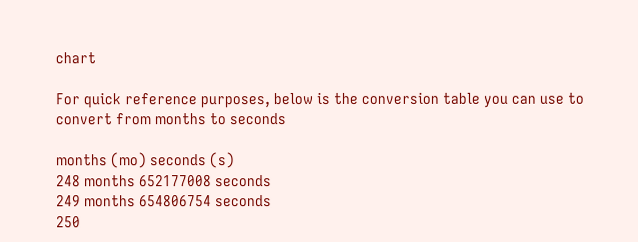chart

For quick reference purposes, below is the conversion table you can use to convert from months to seconds

months (mo) seconds (s)
248 months 652177008 seconds
249 months 654806754 seconds
250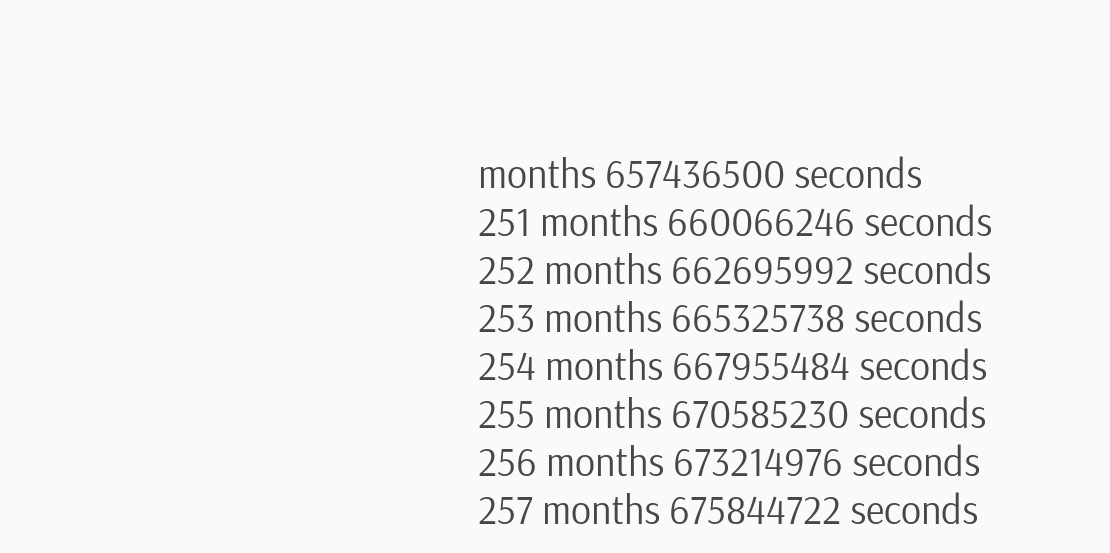months 657436500 seconds
251 months 660066246 seconds
252 months 662695992 seconds
253 months 665325738 seconds
254 months 667955484 seconds
255 months 670585230 seconds
256 months 673214976 seconds
257 months 675844722 seconds